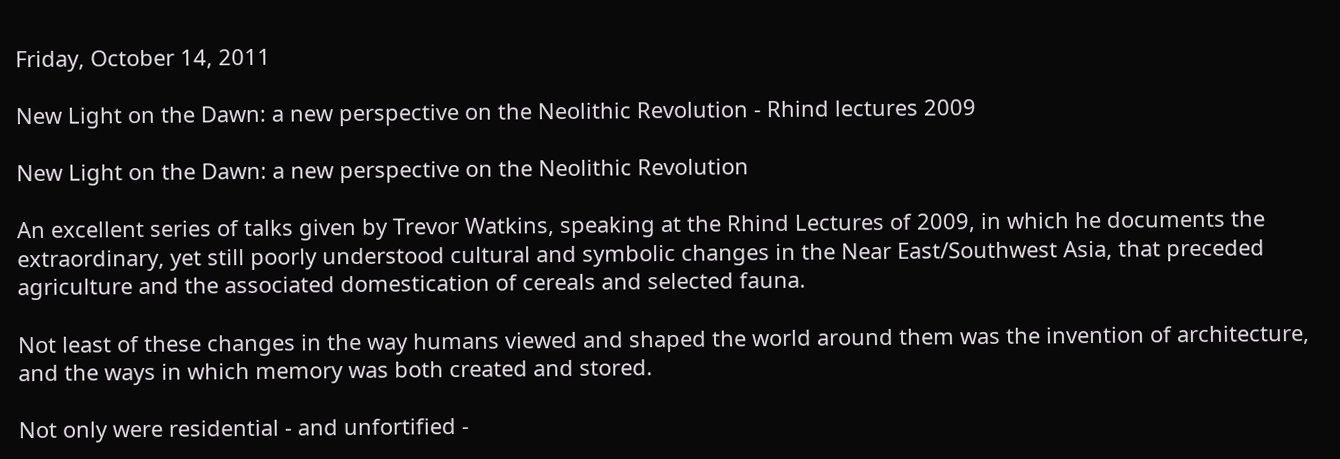Friday, October 14, 2011

New Light on the Dawn: a new perspective on the Neolithic Revolution - Rhind lectures 2009

New Light on the Dawn: a new perspective on the Neolithic Revolution

An excellent series of talks given by Trevor Watkins, speaking at the Rhind Lectures of 2009, in which he documents the extraordinary, yet still poorly understood cultural and symbolic changes in the Near East/Southwest Asia, that preceded agriculture and the associated domestication of cereals and selected fauna.

Not least of these changes in the way humans viewed and shaped the world around them was the invention of architecture, and the ways in which memory was both created and stored.

Not only were residential - and unfortified -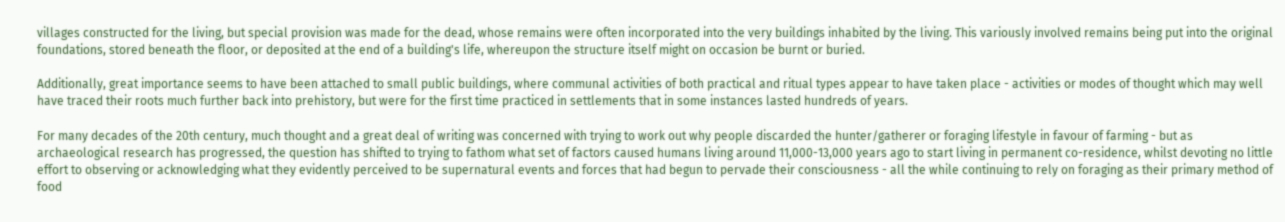villages constructed for the living, but special provision was made for the dead, whose remains were often incorporated into the very buildings inhabited by the living. This variously involved remains being put into the original foundations, stored beneath the floor, or deposited at the end of a building's life, whereupon the structure itself might on occasion be burnt or buried.

Additionally, great importance seems to have been attached to small public buildings, where communal activities of both practical and ritual types appear to have taken place - activities or modes of thought which may well have traced their roots much further back into prehistory, but were for the first time practiced in settlements that in some instances lasted hundreds of years.

For many decades of the 20th century, much thought and a great deal of writing was concerned with trying to work out why people discarded the hunter/gatherer or foraging lifestyle in favour of farming - but as archaeological research has progressed, the question has shifted to trying to fathom what set of factors caused humans living around 11,000-13,000 years ago to start living in permanent co-residence, whilst devoting no little effort to observing or acknowledging what they evidently perceived to be supernatural events and forces that had begun to pervade their consciousness - all the while continuing to rely on foraging as their primary method of food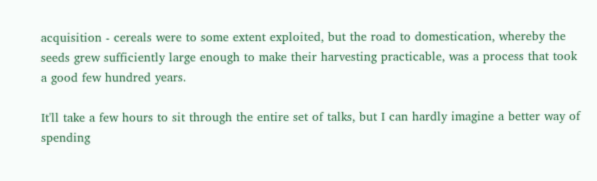acquisition - cereals were to some extent exploited, but the road to domestication, whereby the seeds grew sufficiently large enough to make their harvesting practicable, was a process that took a good few hundred years.

It'll take a few hours to sit through the entire set of talks, but I can hardly imagine a better way of spending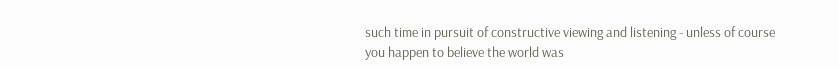such time in pursuit of constructive viewing and listening - unless of course you happen to believe the world was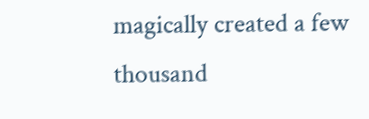magically created a few thousand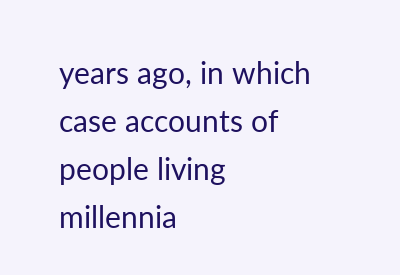years ago, in which case accounts of people living millennia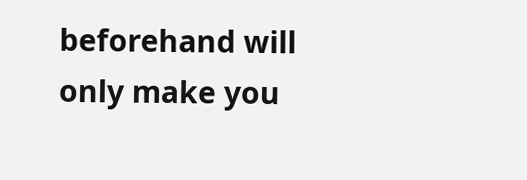beforehand will only make you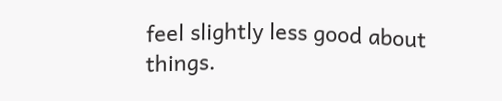feel slightly less good about things.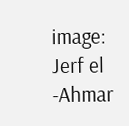image: Jerf el -Ahmar